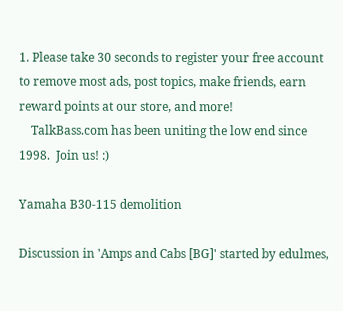1. Please take 30 seconds to register your free account to remove most ads, post topics, make friends, earn reward points at our store, and more!
    TalkBass.com has been uniting the low end since 1998.  Join us! :)

Yamaha B30-115 demolition

Discussion in 'Amps and Cabs [BG]' started by edulmes,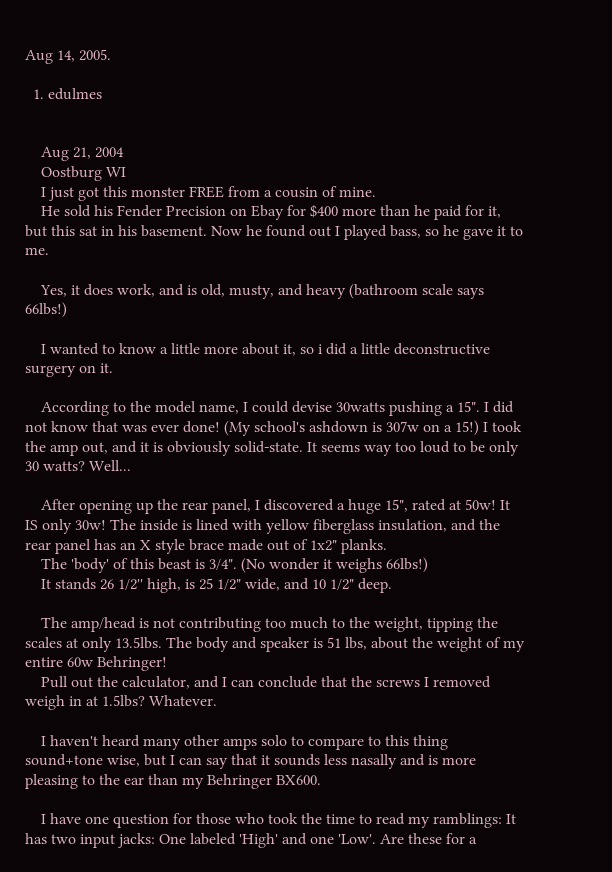Aug 14, 2005.

  1. edulmes


    Aug 21, 2004
    Oostburg WI
    I just got this monster FREE from a cousin of mine.
    He sold his Fender Precision on Ebay for $400 more than he paid for it, but this sat in his basement. Now he found out I played bass, so he gave it to me.

    Yes, it does work, and is old, musty, and heavy (bathroom scale says 66lbs!)

    I wanted to know a little more about it, so i did a little deconstructive surgery on it.

    According to the model name, I could devise 30watts pushing a 15". I did not know that was ever done! (My school's ashdown is 307w on a 15!) I took the amp out, and it is obviously solid-state. It seems way too loud to be only 30 watts? Well...

    After opening up the rear panel, I discovered a huge 15", rated at 50w! It IS only 30w! The inside is lined with yellow fiberglass insulation, and the rear panel has an X style brace made out of 1x2" planks.
    The 'body' of this beast is 3/4". (No wonder it weighs 66lbs!)
    It stands 26 1/2'' high, is 25 1/2" wide, and 10 1/2" deep.

    The amp/head is not contributing too much to the weight, tipping the scales at only 13.5lbs. The body and speaker is 51 lbs, about the weight of my entire 60w Behringer!
    Pull out the calculator, and I can conclude that the screws I removed weigh in at 1.5lbs? Whatever.

    I haven't heard many other amps solo to compare to this thing sound+tone wise, but I can say that it sounds less nasally and is more pleasing to the ear than my Behringer BX600.

    I have one question for those who took the time to read my ramblings: It has two input jacks: One labeled 'High' and one 'Low'. Are these for a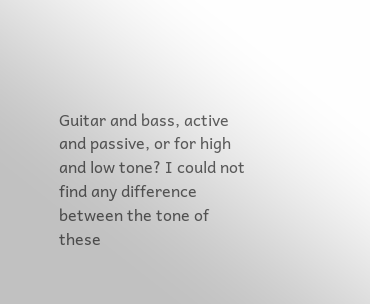Guitar and bass, active and passive, or for high and low tone? I could not find any difference between the tone of these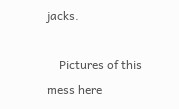jacks.

    Pictures of this mess here